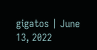gigatos | June 13, 2022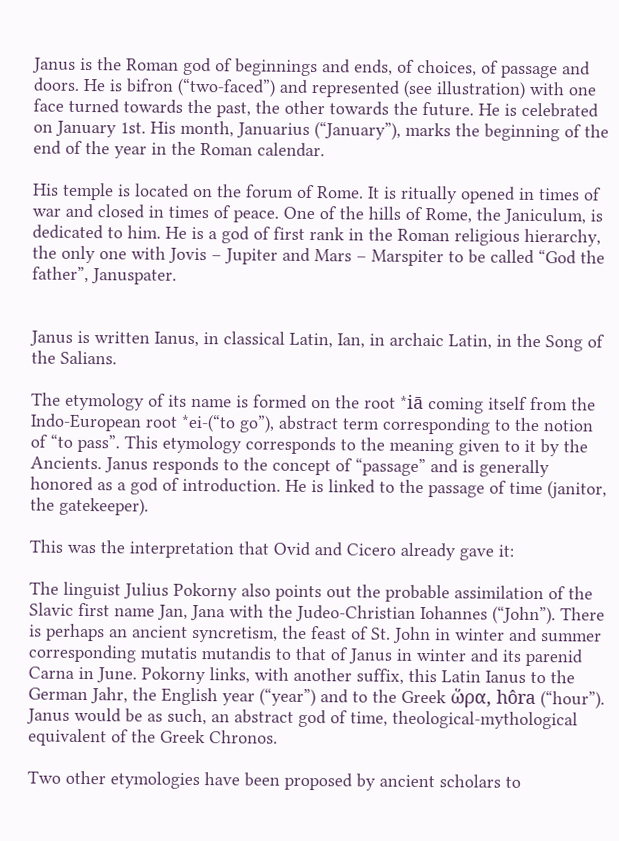Janus is the Roman god of beginnings and ends, of choices, of passage and doors. He is bifron (“two-faced”) and represented (see illustration) with one face turned towards the past, the other towards the future. He is celebrated on January 1st. His month, Januarius (“January”), marks the beginning of the end of the year in the Roman calendar.

His temple is located on the forum of Rome. It is ritually opened in times of war and closed in times of peace. One of the hills of Rome, the Janiculum, is dedicated to him. He is a god of first rank in the Roman religious hierarchy, the only one with Jovis – Jupiter and Mars – Marspiter to be called “God the father”, Januspater.


Janus is written Ianus, in classical Latin, Ian, in archaic Latin, in the Song of the Salians.

The etymology of its name is formed on the root *iā coming itself from the Indo-European root *ei-(“to go”), abstract term corresponding to the notion of “to pass”. This etymology corresponds to the meaning given to it by the Ancients. Janus responds to the concept of “passage” and is generally honored as a god of introduction. He is linked to the passage of time (janitor, the gatekeeper).

This was the interpretation that Ovid and Cicero already gave it:

The linguist Julius Pokorny also points out the probable assimilation of the Slavic first name Jan, Jana with the Judeo-Christian Iohannes (“John”). There is perhaps an ancient syncretism, the feast of St. John in winter and summer corresponding mutatis mutandis to that of Janus in winter and its parenid Carna in June. Pokorny links, with another suffix, this Latin Ianus to the German Jahr, the English year (“year”) and to the Greek ὥρα, hôra (“hour”). Janus would be as such, an abstract god of time, theological-mythological equivalent of the Greek Chronos.

Two other etymologies have been proposed by ancient scholars to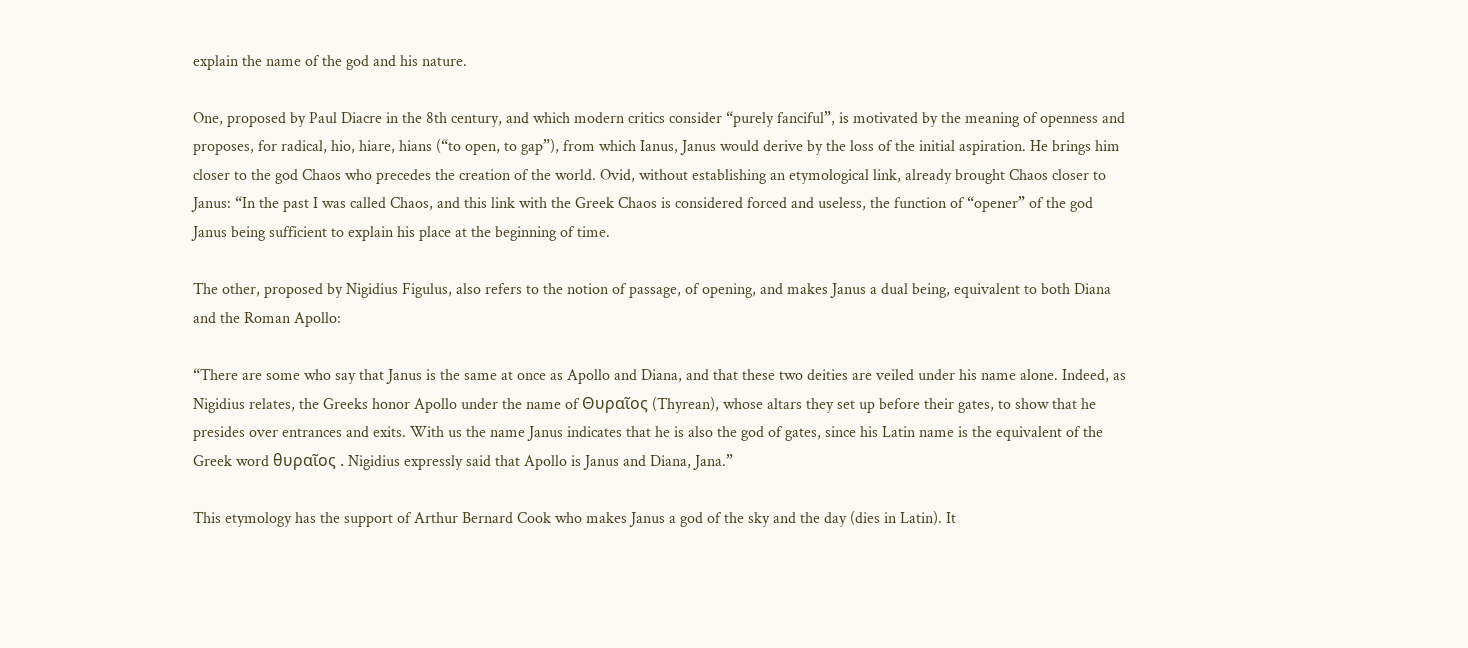explain the name of the god and his nature.

One, proposed by Paul Diacre in the 8th century, and which modern critics consider “purely fanciful”, is motivated by the meaning of openness and proposes, for radical, hio, hiare, hians (“to open, to gap”), from which Ianus, Janus would derive by the loss of the initial aspiration. He brings him closer to the god Chaos who precedes the creation of the world. Ovid, without establishing an etymological link, already brought Chaos closer to Janus: “In the past I was called Chaos, and this link with the Greek Chaos is considered forced and useless, the function of “opener” of the god Janus being sufficient to explain his place at the beginning of time.

The other, proposed by Nigidius Figulus, also refers to the notion of passage, of opening, and makes Janus a dual being, equivalent to both Diana and the Roman Apollo:

“There are some who say that Janus is the same at once as Apollo and Diana, and that these two deities are veiled under his name alone. Indeed, as Nigidius relates, the Greeks honor Apollo under the name of Θυραῖος (Thyrean), whose altars they set up before their gates, to show that he presides over entrances and exits. With us the name Janus indicates that he is also the god of gates, since his Latin name is the equivalent of the Greek word θυραῖος . Nigidius expressly said that Apollo is Janus and Diana, Jana.”

This etymology has the support of Arthur Bernard Cook who makes Janus a god of the sky and the day (dies in Latin). It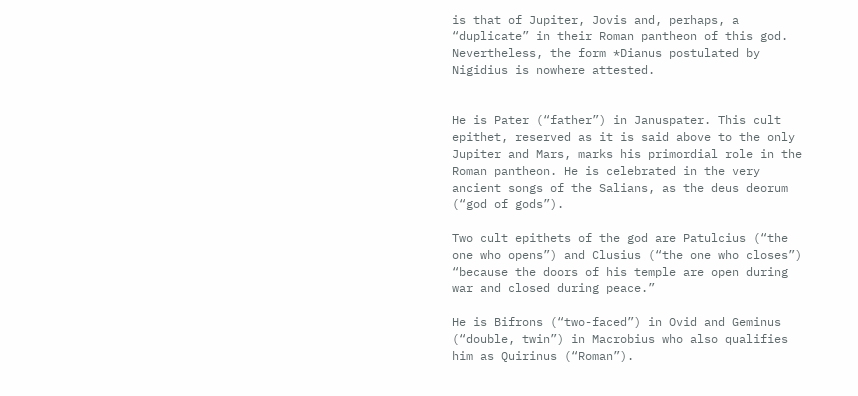is that of Jupiter, Jovis and, perhaps, a “duplicate” in their Roman pantheon of this god. Nevertheless, the form *Dianus postulated by Nigidius is nowhere attested.


He is Pater (“father”) in Januspater. This cult epithet, reserved as it is said above to the only Jupiter and Mars, marks his primordial role in the Roman pantheon. He is celebrated in the very ancient songs of the Salians, as the deus deorum (“god of gods”).

Two cult epithets of the god are Patulcius (“the one who opens”) and Clusius (“the one who closes”) “because the doors of his temple are open during war and closed during peace.”

He is Bifrons (“two-faced”) in Ovid and Geminus (“double, twin”) in Macrobius who also qualifies him as Quirinus (“Roman”).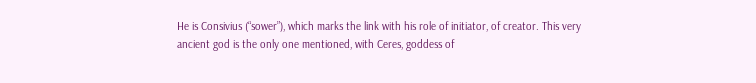He is Consivius (“sower”), which marks the link with his role of initiator, of creator. This very ancient god is the only one mentioned, with Ceres, goddess of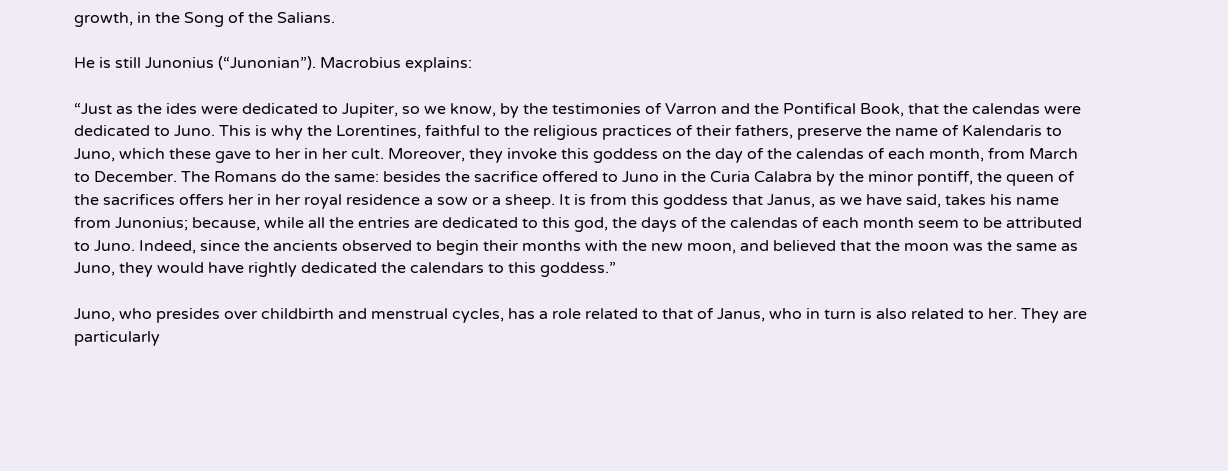growth, in the Song of the Salians.

He is still Junonius (“Junonian”). Macrobius explains:

“Just as the ides were dedicated to Jupiter, so we know, by the testimonies of Varron and the Pontifical Book, that the calendas were dedicated to Juno. This is why the Lorentines, faithful to the religious practices of their fathers, preserve the name of Kalendaris to Juno, which these gave to her in her cult. Moreover, they invoke this goddess on the day of the calendas of each month, from March to December. The Romans do the same: besides the sacrifice offered to Juno in the Curia Calabra by the minor pontiff, the queen of the sacrifices offers her in her royal residence a sow or a sheep. It is from this goddess that Janus, as we have said, takes his name from Junonius; because, while all the entries are dedicated to this god, the days of the calendas of each month seem to be attributed to Juno. Indeed, since the ancients observed to begin their months with the new moon, and believed that the moon was the same as Juno, they would have rightly dedicated the calendars to this goddess.”

Juno, who presides over childbirth and menstrual cycles, has a role related to that of Janus, who in turn is also related to her. They are particularly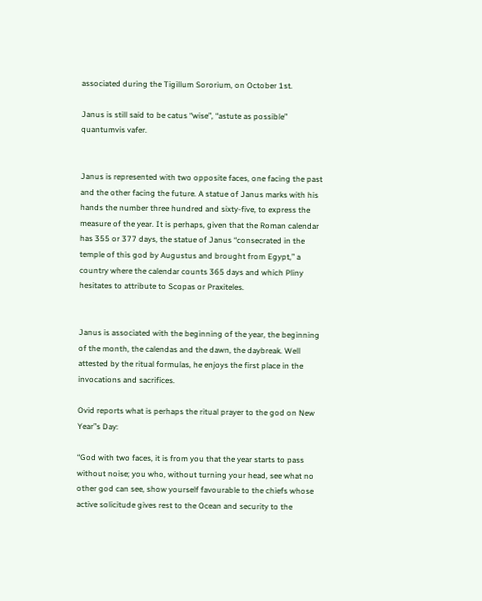associated during the Tigillum Sororium, on October 1st.

Janus is still said to be catus “wise”, “astute as possible” quantumvis vafer.


Janus is represented with two opposite faces, one facing the past and the other facing the future. A statue of Janus marks with his hands the number three hundred and sixty-five, to express the measure of the year. It is perhaps, given that the Roman calendar has 355 or 377 days, the statue of Janus “consecrated in the temple of this god by Augustus and brought from Egypt,” a country where the calendar counts 365 days and which Pliny hesitates to attribute to Scopas or Praxiteles.


Janus is associated with the beginning of the year, the beginning of the month, the calendas and the dawn, the daybreak. Well attested by the ritual formulas, he enjoys the first place in the invocations and sacrifices.

Ovid reports what is perhaps the ritual prayer to the god on New Year”s Day:

“God with two faces, it is from you that the year starts to pass without noise; you who, without turning your head, see what no other god can see, show yourself favourable to the chiefs whose active solicitude gives rest to the Ocean and security to the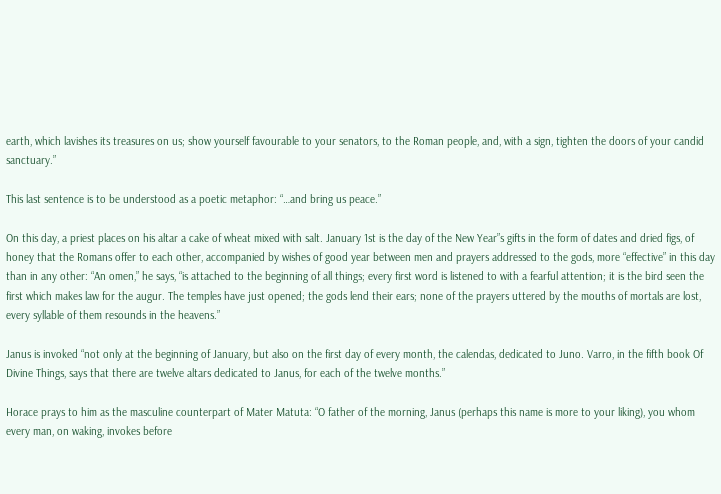earth, which lavishes its treasures on us; show yourself favourable to your senators, to the Roman people, and, with a sign, tighten the doors of your candid sanctuary.”

This last sentence is to be understood as a poetic metaphor: “…and bring us peace.”

On this day, a priest places on his altar a cake of wheat mixed with salt. January 1st is the day of the New Year”s gifts in the form of dates and dried figs, of honey that the Romans offer to each other, accompanied by wishes of good year between men and prayers addressed to the gods, more “effective” in this day than in any other: “An omen,” he says, “is attached to the beginning of all things; every first word is listened to with a fearful attention; it is the bird seen the first which makes law for the augur. The temples have just opened; the gods lend their ears; none of the prayers uttered by the mouths of mortals are lost, every syllable of them resounds in the heavens.”

Janus is invoked “not only at the beginning of January, but also on the first day of every month, the calendas, dedicated to Juno. Varro, in the fifth book Of Divine Things, says that there are twelve altars dedicated to Janus, for each of the twelve months.”

Horace prays to him as the masculine counterpart of Mater Matuta: “O father of the morning, Janus (perhaps this name is more to your liking), you whom every man, on waking, invokes before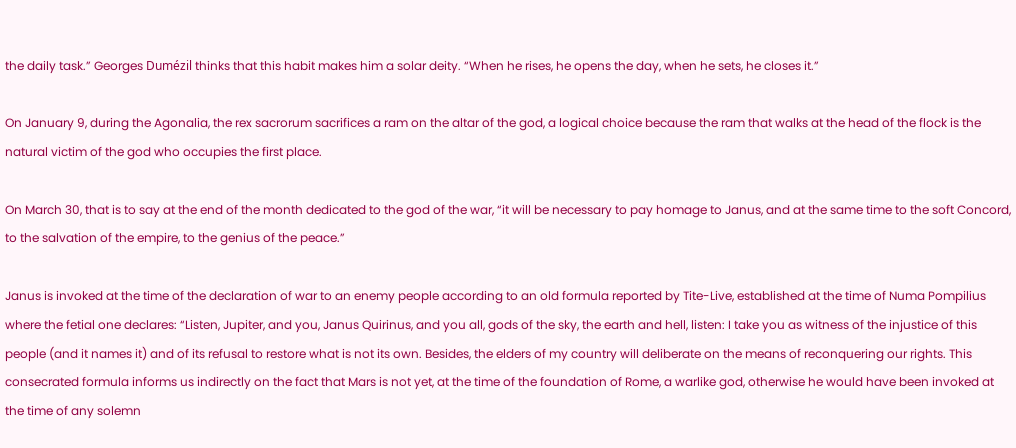the daily task.” Georges Dumézil thinks that this habit makes him a solar deity. “When he rises, he opens the day, when he sets, he closes it.”

On January 9, during the Agonalia, the rex sacrorum sacrifices a ram on the altar of the god, a logical choice because the ram that walks at the head of the flock is the natural victim of the god who occupies the first place.

On March 30, that is to say at the end of the month dedicated to the god of the war, “it will be necessary to pay homage to Janus, and at the same time to the soft Concord, to the salvation of the empire, to the genius of the peace.”

Janus is invoked at the time of the declaration of war to an enemy people according to an old formula reported by Tite-Live, established at the time of Numa Pompilius where the fetial one declares: “Listen, Jupiter, and you, Janus Quirinus, and you all, gods of the sky, the earth and hell, listen: I take you as witness of the injustice of this people (and it names it) and of its refusal to restore what is not its own. Besides, the elders of my country will deliberate on the means of reconquering our rights. This consecrated formula informs us indirectly on the fact that Mars is not yet, at the time of the foundation of Rome, a warlike god, otherwise he would have been invoked at the time of any solemn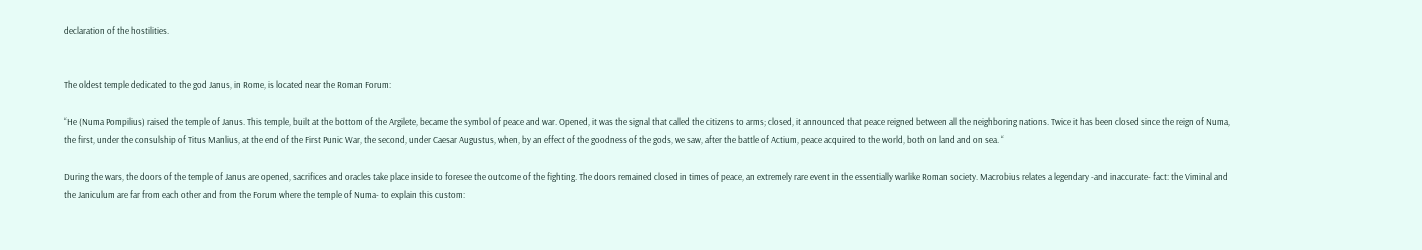declaration of the hostilities.


The oldest temple dedicated to the god Janus, in Rome, is located near the Roman Forum:

“He (Numa Pompilius) raised the temple of Janus. This temple, built at the bottom of the Argilete, became the symbol of peace and war. Opened, it was the signal that called the citizens to arms; closed, it announced that peace reigned between all the neighboring nations. Twice it has been closed since the reign of Numa, the first, under the consulship of Titus Manlius, at the end of the First Punic War, the second, under Caesar Augustus, when, by an effect of the goodness of the gods, we saw, after the battle of Actium, peace acquired to the world, both on land and on sea. “

During the wars, the doors of the temple of Janus are opened, sacrifices and oracles take place inside to foresee the outcome of the fighting. The doors remained closed in times of peace, an extremely rare event in the essentially warlike Roman society. Macrobius relates a legendary -and inaccurate- fact: the Viminal and the Janiculum are far from each other and from the Forum where the temple of Numa- to explain this custom: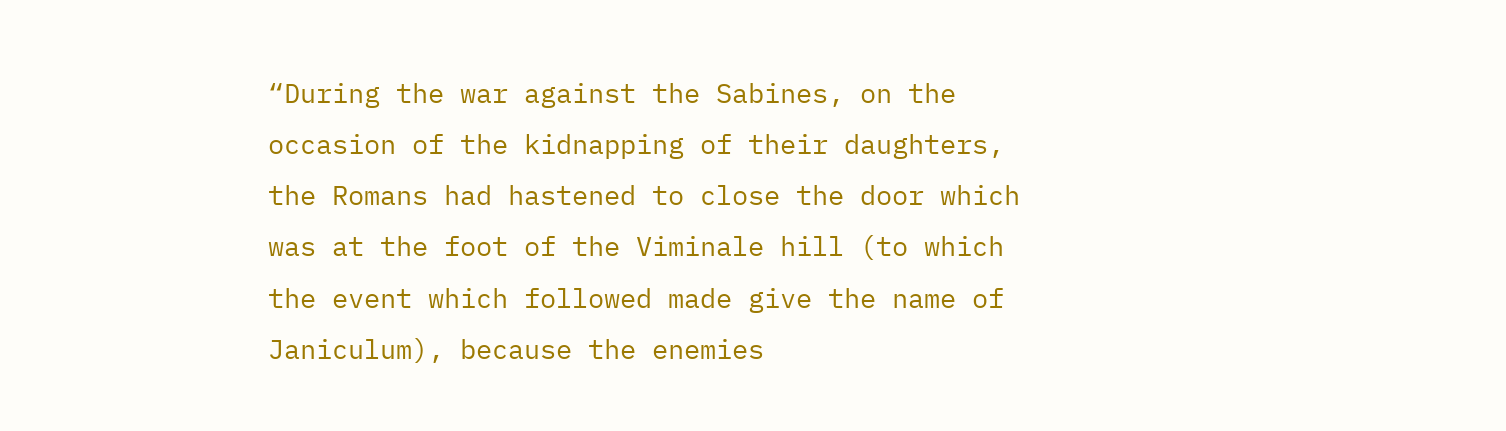“During the war against the Sabines, on the occasion of the kidnapping of their daughters, the Romans had hastened to close the door which was at the foot of the Viminale hill (to which the event which followed made give the name of Janiculum), because the enemies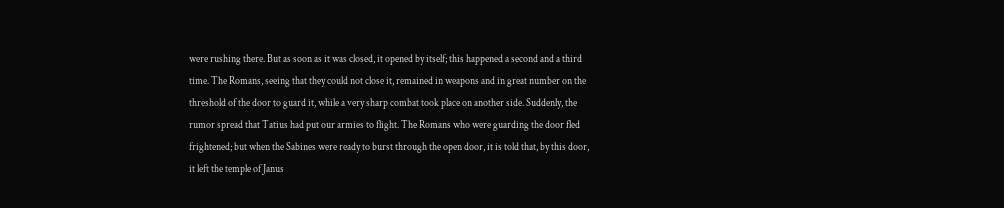were rushing there. But as soon as it was closed, it opened by itself; this happened a second and a third time. The Romans, seeing that they could not close it, remained in weapons and in great number on the threshold of the door to guard it, while a very sharp combat took place on another side. Suddenly, the rumor spread that Tatius had put our armies to flight. The Romans who were guarding the door fled frightened; but when the Sabines were ready to burst through the open door, it is told that, by this door, it left the temple of Janus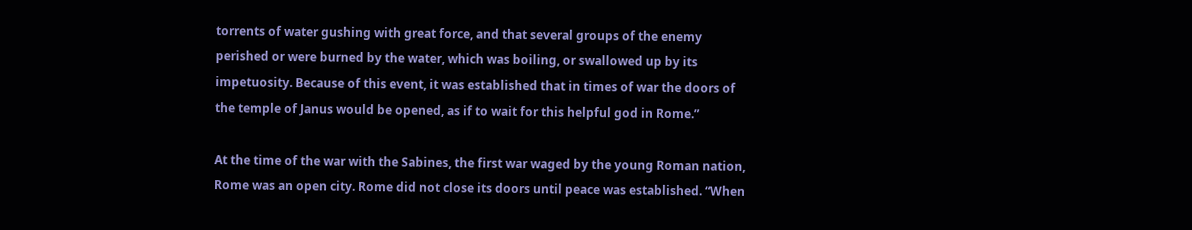torrents of water gushing with great force, and that several groups of the enemy perished or were burned by the water, which was boiling, or swallowed up by its impetuosity. Because of this event, it was established that in times of war the doors of the temple of Janus would be opened, as if to wait for this helpful god in Rome.”

At the time of the war with the Sabines, the first war waged by the young Roman nation, Rome was an open city. Rome did not close its doors until peace was established. “When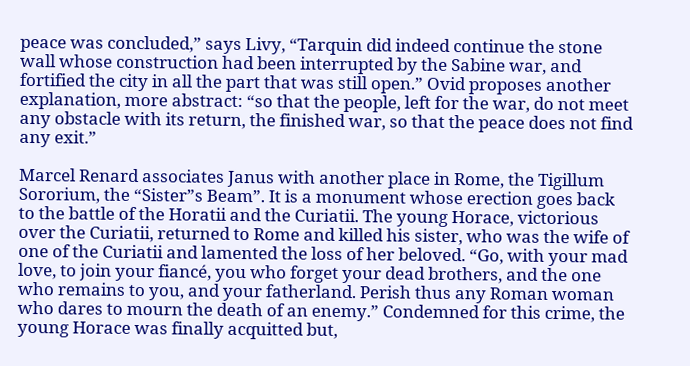peace was concluded,” says Livy, “Tarquin did indeed continue the stone wall whose construction had been interrupted by the Sabine war, and fortified the city in all the part that was still open.” Ovid proposes another explanation, more abstract: “so that the people, left for the war, do not meet any obstacle with its return, the finished war, so that the peace does not find any exit.”

Marcel Renard associates Janus with another place in Rome, the Tigillum Sororium, the “Sister”s Beam”. It is a monument whose erection goes back to the battle of the Horatii and the Curiatii. The young Horace, victorious over the Curiatii, returned to Rome and killed his sister, who was the wife of one of the Curiatii and lamented the loss of her beloved. “Go, with your mad love, to join your fiancé, you who forget your dead brothers, and the one who remains to you, and your fatherland. Perish thus any Roman woman who dares to mourn the death of an enemy.” Condemned for this crime, the young Horace was finally acquitted but,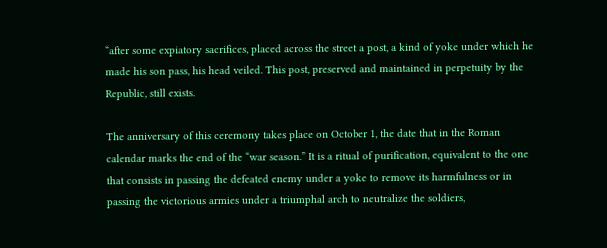“after some expiatory sacrifices, placed across the street a post, a kind of yoke under which he made his son pass, his head veiled. This post, preserved and maintained in perpetuity by the Republic, still exists.

The anniversary of this ceremony takes place on October 1, the date that in the Roman calendar marks the end of the “war season.” It is a ritual of purification, equivalent to the one that consists in passing the defeated enemy under a yoke to remove its harmfulness or in passing the victorious armies under a triumphal arch to neutralize the soldiers,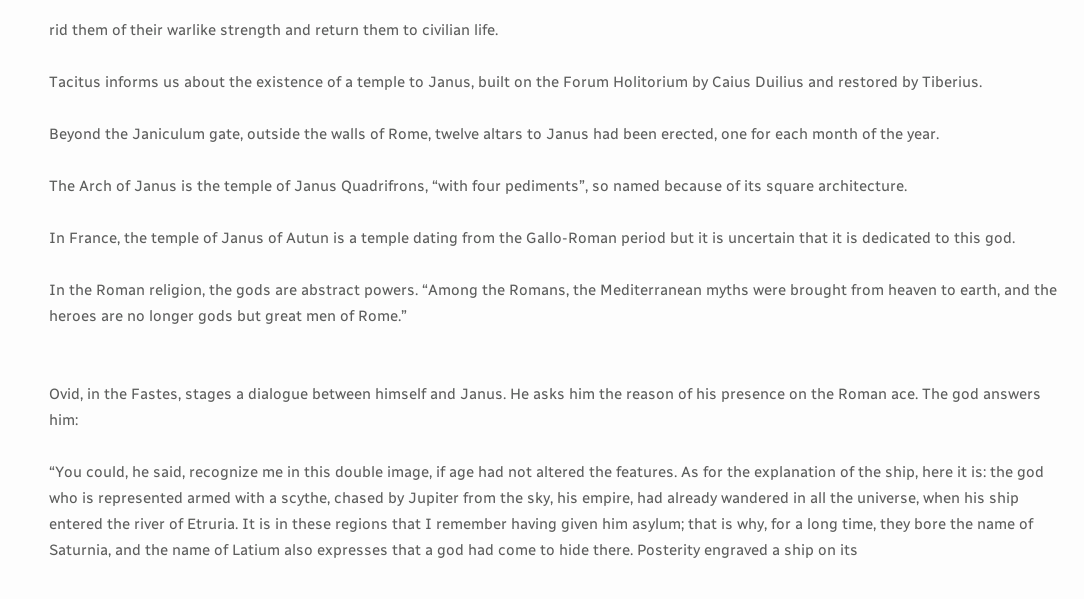rid them of their warlike strength and return them to civilian life.

Tacitus informs us about the existence of a temple to Janus, built on the Forum Holitorium by Caius Duilius and restored by Tiberius.

Beyond the Janiculum gate, outside the walls of Rome, twelve altars to Janus had been erected, one for each month of the year.

The Arch of Janus is the temple of Janus Quadrifrons, “with four pediments”, so named because of its square architecture.

In France, the temple of Janus of Autun is a temple dating from the Gallo-Roman period but it is uncertain that it is dedicated to this god.

In the Roman religion, the gods are abstract powers. “Among the Romans, the Mediterranean myths were brought from heaven to earth, and the heroes are no longer gods but great men of Rome.”


Ovid, in the Fastes, stages a dialogue between himself and Janus. He asks him the reason of his presence on the Roman ace. The god answers him:

“You could, he said, recognize me in this double image, if age had not altered the features. As for the explanation of the ship, here it is: the god who is represented armed with a scythe, chased by Jupiter from the sky, his empire, had already wandered in all the universe, when his ship entered the river of Etruria. It is in these regions that I remember having given him asylum; that is why, for a long time, they bore the name of Saturnia, and the name of Latium also expresses that a god had come to hide there. Posterity engraved a ship on its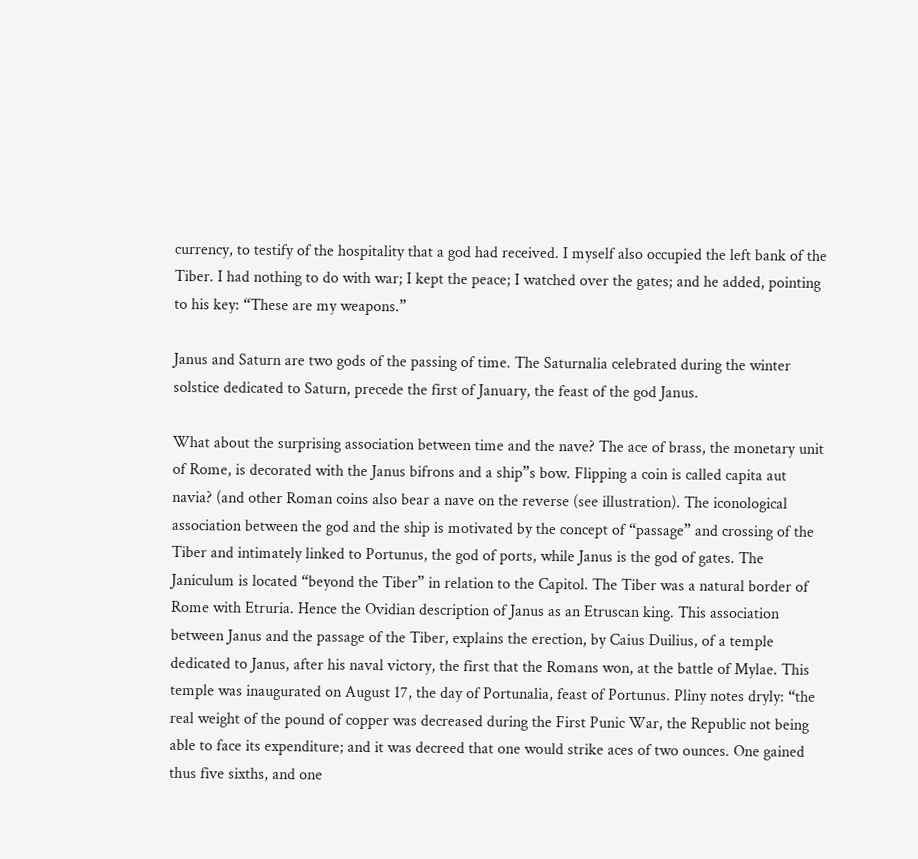currency, to testify of the hospitality that a god had received. I myself also occupied the left bank of the Tiber. I had nothing to do with war; I kept the peace; I watched over the gates; and he added, pointing to his key: “These are my weapons.”

Janus and Saturn are two gods of the passing of time. The Saturnalia celebrated during the winter solstice dedicated to Saturn, precede the first of January, the feast of the god Janus.

What about the surprising association between time and the nave? The ace of brass, the monetary unit of Rome, is decorated with the Janus bifrons and a ship”s bow. Flipping a coin is called capita aut navia? (and other Roman coins also bear a nave on the reverse (see illustration). The iconological association between the god and the ship is motivated by the concept of “passage” and crossing of the Tiber and intimately linked to Portunus, the god of ports, while Janus is the god of gates. The Janiculum is located “beyond the Tiber” in relation to the Capitol. The Tiber was a natural border of Rome with Etruria. Hence the Ovidian description of Janus as an Etruscan king. This association between Janus and the passage of the Tiber, explains the erection, by Caius Duilius, of a temple dedicated to Janus, after his naval victory, the first that the Romans won, at the battle of Mylae. This temple was inaugurated on August 17, the day of Portunalia, feast of Portunus. Pliny notes dryly: “the real weight of the pound of copper was decreased during the First Punic War, the Republic not being able to face its expenditure; and it was decreed that one would strike aces of two ounces. One gained thus five sixths, and one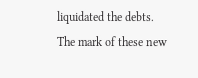liquidated the debts. The mark of these new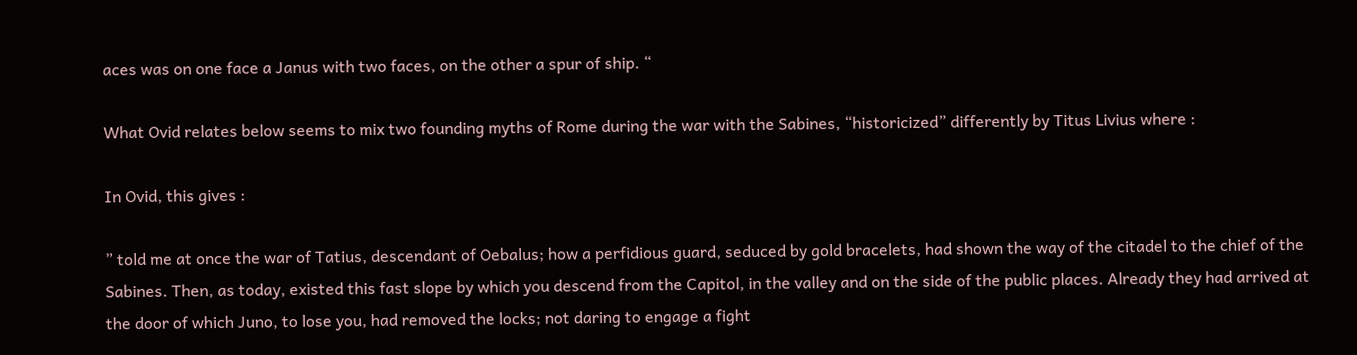aces was on one face a Janus with two faces, on the other a spur of ship. “

What Ovid relates below seems to mix two founding myths of Rome during the war with the Sabines, “historicized” differently by Titus Livius where :

In Ovid, this gives :

” told me at once the war of Tatius, descendant of Oebalus; how a perfidious guard, seduced by gold bracelets, had shown the way of the citadel to the chief of the Sabines. Then, as today, existed this fast slope by which you descend from the Capitol, in the valley and on the side of the public places. Already they had arrived at the door of which Juno, to lose you, had removed the locks; not daring to engage a fight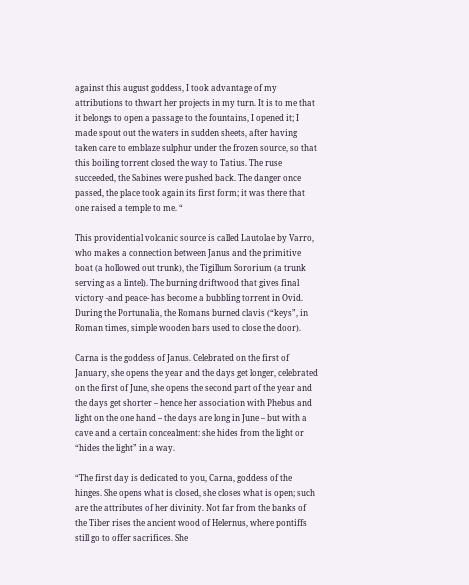against this august goddess, I took advantage of my attributions to thwart her projects in my turn. It is to me that it belongs to open a passage to the fountains, I opened it; I made spout out the waters in sudden sheets, after having taken care to emblaze sulphur under the frozen source, so that this boiling torrent closed the way to Tatius. The ruse succeeded, the Sabines were pushed back. The danger once passed, the place took again its first form; it was there that one raised a temple to me. “

This providential volcanic source is called Lautolae by Varro, who makes a connection between Janus and the primitive boat (a hollowed out trunk), the Tigillum Sororium (a trunk serving as a lintel). The burning driftwood that gives final victory -and peace- has become a bubbling torrent in Ovid. During the Portunalia, the Romans burned clavis (“keys”, in Roman times, simple wooden bars used to close the door).

Carna is the goddess of Janus. Celebrated on the first of January, she opens the year and the days get longer, celebrated on the first of June, she opens the second part of the year and the days get shorter – hence her association with Phebus and light on the one hand – the days are long in June – but with a cave and a certain concealment: she hides from the light or “hides the light” in a way.

“The first day is dedicated to you, Carna, goddess of the hinges. She opens what is closed, she closes what is open; such are the attributes of her divinity. Not far from the banks of the Tiber rises the ancient wood of Helernus, where pontiffs still go to offer sacrifices. She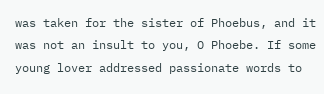was taken for the sister of Phoebus, and it was not an insult to you, O Phoebe. If some young lover addressed passionate words to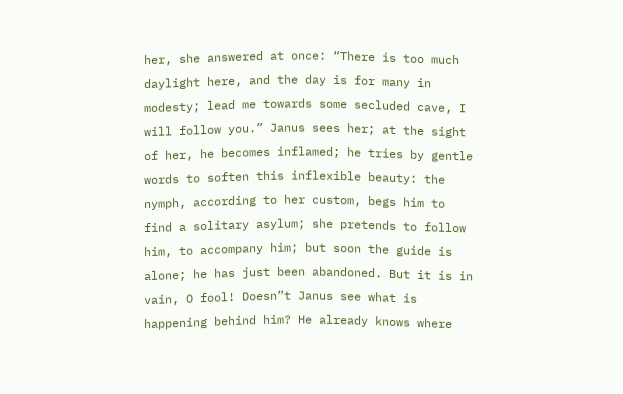her, she answered at once: “There is too much daylight here, and the day is for many in modesty; lead me towards some secluded cave, I will follow you.” Janus sees her; at the sight of her, he becomes inflamed; he tries by gentle words to soften this inflexible beauty: the nymph, according to her custom, begs him to find a solitary asylum; she pretends to follow him, to accompany him; but soon the guide is alone; he has just been abandoned. But it is in vain, O fool! Doesn”t Janus see what is happening behind him? He already knows where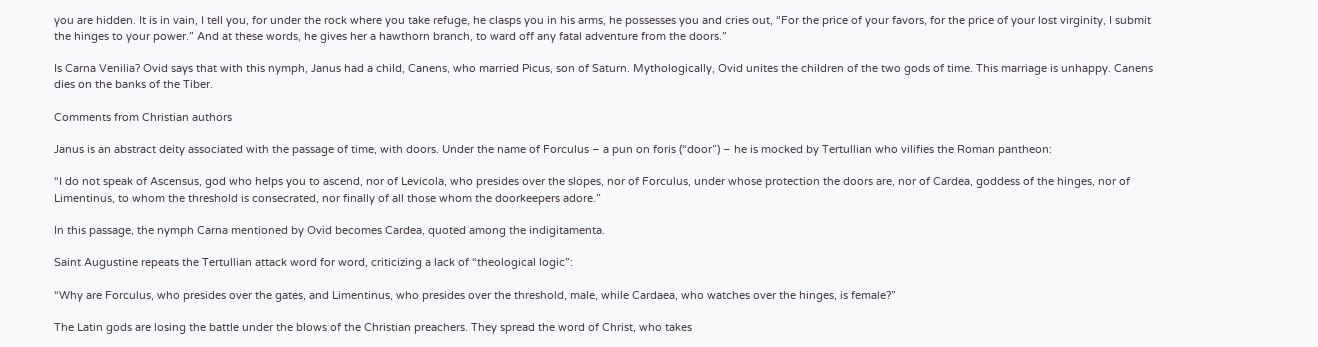you are hidden. It is in vain, I tell you, for under the rock where you take refuge, he clasps you in his arms, he possesses you and cries out, “For the price of your favors, for the price of your lost virginity, I submit the hinges to your power.” And at these words, he gives her a hawthorn branch, to ward off any fatal adventure from the doors.”

Is Carna Venilia? Ovid says that with this nymph, Janus had a child, Canens, who married Picus, son of Saturn. Mythologically, Ovid unites the children of the two gods of time. This marriage is unhappy. Canens dies on the banks of the Tiber.

Comments from Christian authors

Janus is an abstract deity associated with the passage of time, with doors. Under the name of Forculus – a pun on foris (“door”) – he is mocked by Tertullian who vilifies the Roman pantheon:

“I do not speak of Ascensus, god who helps you to ascend, nor of Levicola, who presides over the slopes, nor of Forculus, under whose protection the doors are, nor of Cardea, goddess of the hinges, nor of Limentinus, to whom the threshold is consecrated, nor finally of all those whom the doorkeepers adore.”

In this passage, the nymph Carna mentioned by Ovid becomes Cardea, quoted among the indigitamenta.

Saint Augustine repeats the Tertullian attack word for word, criticizing a lack of “theological logic”:

“Why are Forculus, who presides over the gates, and Limentinus, who presides over the threshold, male, while Cardaea, who watches over the hinges, is female?”

The Latin gods are losing the battle under the blows of the Christian preachers. They spread the word of Christ, who takes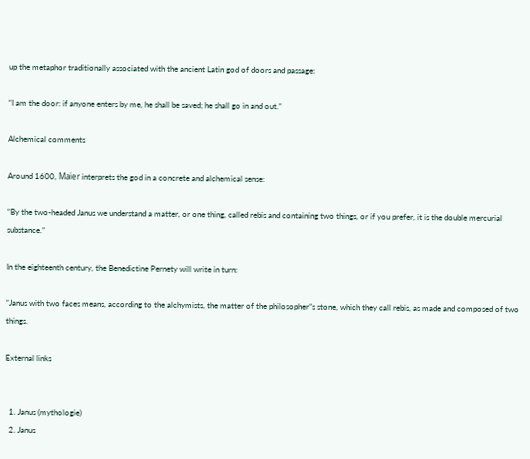up the metaphor traditionally associated with the ancient Latin god of doors and passage:

“I am the door: if anyone enters by me, he shall be saved; he shall go in and out.”

Alchemical comments

Around 1600, Maïer interprets the god in a concrete and alchemical sense:

“By the two-headed Janus we understand a matter, or one thing, called rebis and containing two things, or if you prefer, it is the double mercurial substance.”

In the eighteenth century, the Benedictine Pernety will write in turn:

“Janus with two faces means, according to the alchymists, the matter of the philosopher”s stone, which they call rebis, as made and composed of two things.

External links


  1. Janus (mythologie)
  2. Janus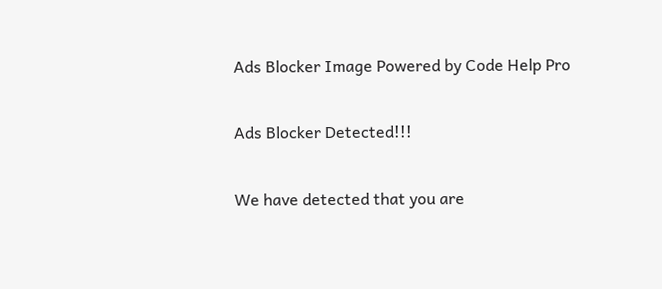Ads Blocker Image Powered by Code Help Pro

Ads Blocker Detected!!!

We have detected that you are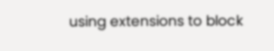using extensions to block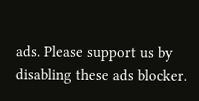ads. Please support us by disabling these ads blocker.